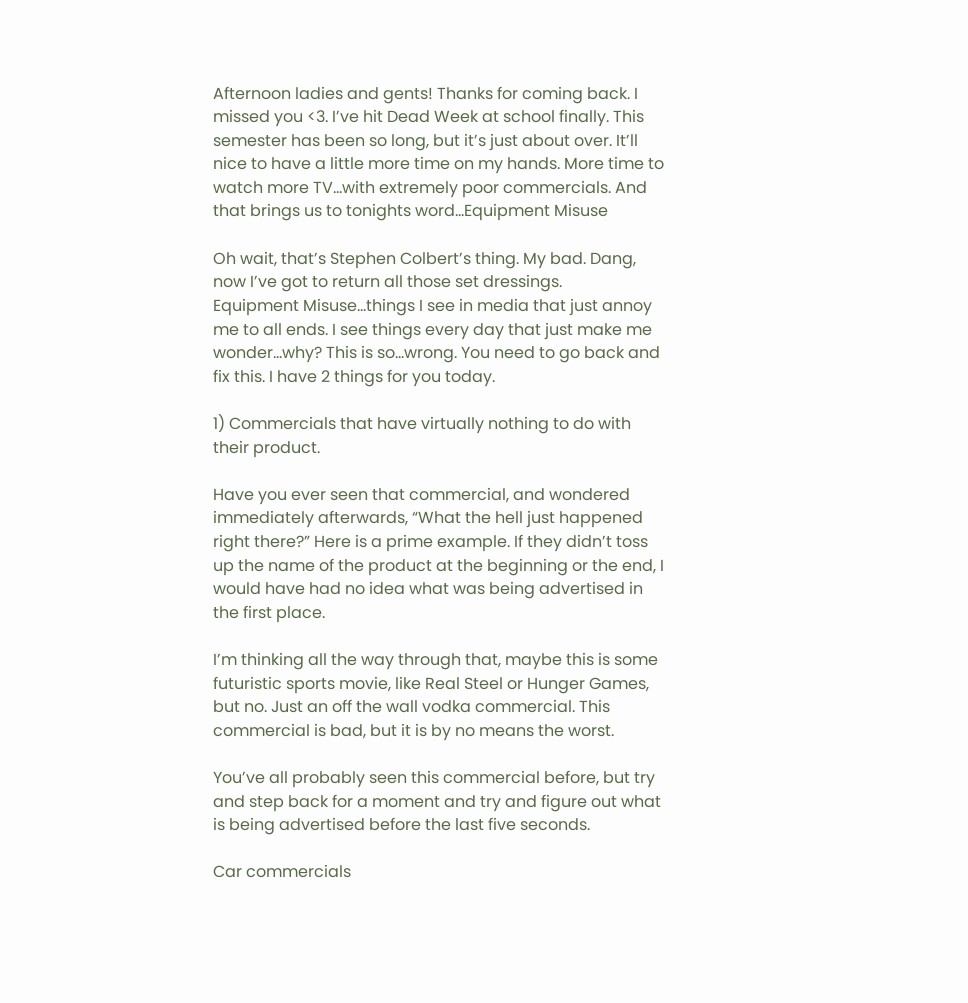Afternoon ladies and gents! Thanks for coming back. I missed you <3. I’ve hit Dead Week at school finally. This semester has been so long, but it’s just about over. It’ll nice to have a little more time on my hands. More time to watch more TV…with extremely poor commercials. And that brings us to tonights word…Equipment Misuse

Oh wait, that’s Stephen Colbert’s thing. My bad. Dang, now I’ve got to return all those set dressings.
Equipment Misuse…things I see in media that just annoy me to all ends. I see things every day that just make me wonder…why? This is so…wrong. You need to go back and fix this. I have 2 things for you today.

1) Commercials that have virtually nothing to do with their product.

Have you ever seen that commercial, and wondered immediately afterwards, “What the hell just happened right there?” Here is a prime example. If they didn’t toss up the name of the product at the beginning or the end, I would have had no idea what was being advertised in the first place.

I’m thinking all the way through that, maybe this is some futuristic sports movie, like Real Steel or Hunger Games, but no. Just an off the wall vodka commercial. This commercial is bad, but it is by no means the worst.

You’ve all probably seen this commercial before, but try and step back for a moment and try and figure out what is being advertised before the last five seconds.

Car commercials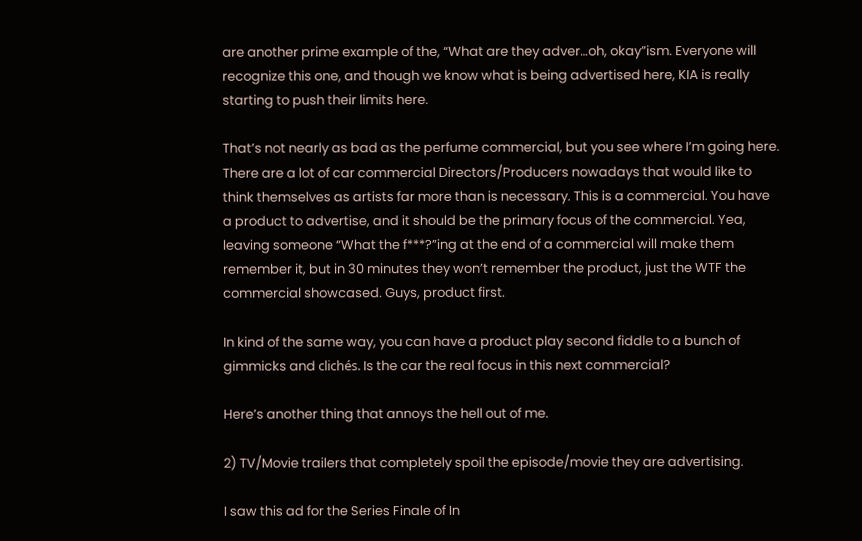are another prime example of the, “What are they adver…oh, okay”ism. Everyone will recognize this one, and though we know what is being advertised here, KIA is really starting to push their limits here.

That’s not nearly as bad as the perfume commercial, but you see where I’m going here. There are a lot of car commercial Directors/Producers nowadays that would like to think themselves as artists far more than is necessary. This is a commercial. You have a product to advertise, and it should be the primary focus of the commercial. Yea, leaving someone “What the f***?”ing at the end of a commercial will make them remember it, but in 30 minutes they won’t remember the product, just the WTF the commercial showcased. Guys, product first.

In kind of the same way, you can have a product play second fiddle to a bunch of gimmicks and clichés. Is the car the real focus in this next commercial?

Here’s another thing that annoys the hell out of me.

2) TV/Movie trailers that completely spoil the episode/movie they are advertising.

I saw this ad for the Series Finale of In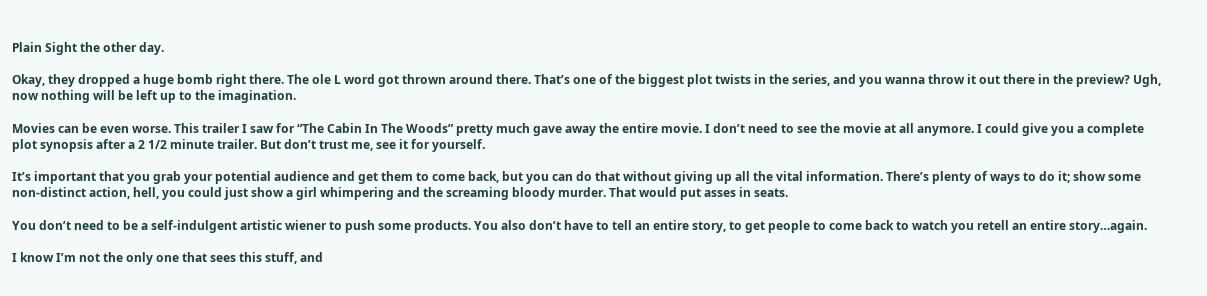Plain Sight the other day.

Okay, they dropped a huge bomb right there. The ole L word got thrown around there. That’s one of the biggest plot twists in the series, and you wanna throw it out there in the preview? Ugh, now nothing will be left up to the imagination.

Movies can be even worse. This trailer I saw for “The Cabin In The Woods” pretty much gave away the entire movie. I don’t need to see the movie at all anymore. I could give you a complete plot synopsis after a 2 1/2 minute trailer. But don’t trust me, see it for yourself.

It’s important that you grab your potential audience and get them to come back, but you can do that without giving up all the vital information. There’s plenty of ways to do it; show some non-distinct action, hell, you could just show a girl whimpering and the screaming bloody murder. That would put asses in seats.

You don’t need to be a self-indulgent artistic wiener to push some products. You also don’t have to tell an entire story, to get people to come back to watch you retell an entire story…again.

I know I’m not the only one that sees this stuff, and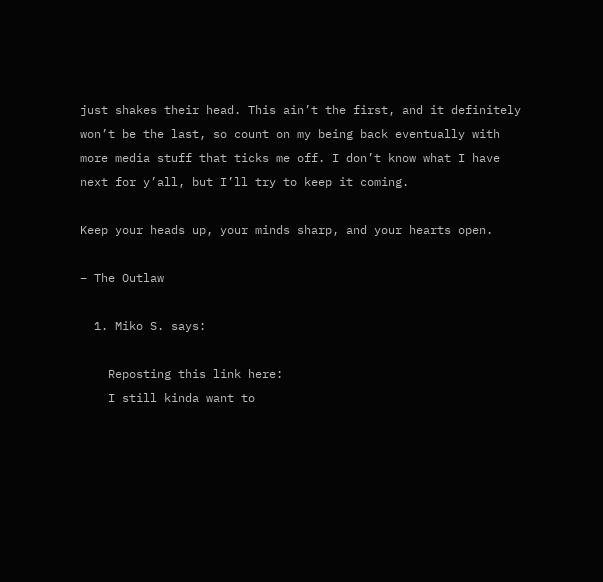just shakes their head. This ain’t the first, and it definitely won’t be the last, so count on my being back eventually with more media stuff that ticks me off. I don’t know what I have next for y’all, but I’ll try to keep it coming.

Keep your heads up, your minds sharp, and your hearts open.

– The Outlaw

  1. Miko S. says:

    Reposting this link here:
    I still kinda want to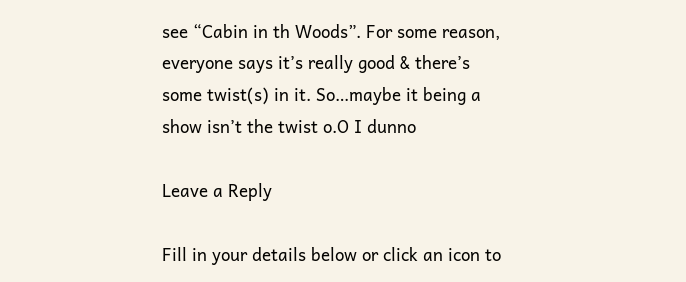see “Cabin in th Woods”. For some reason, everyone says it’s really good & there’s some twist(s) in it. So…maybe it being a show isn’t the twist o.O I dunno

Leave a Reply

Fill in your details below or click an icon to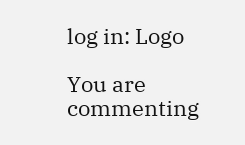log in: Logo

You are commenting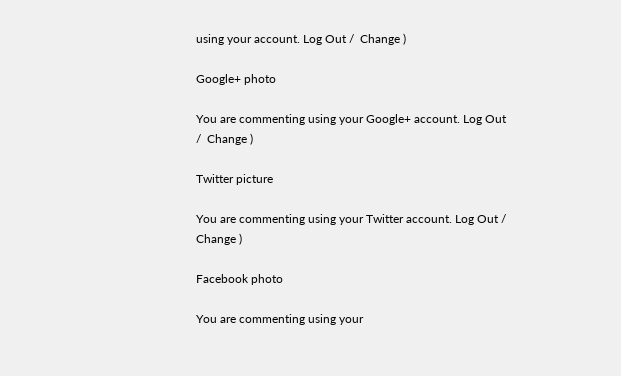using your account. Log Out /  Change )

Google+ photo

You are commenting using your Google+ account. Log Out /  Change )

Twitter picture

You are commenting using your Twitter account. Log Out /  Change )

Facebook photo

You are commenting using your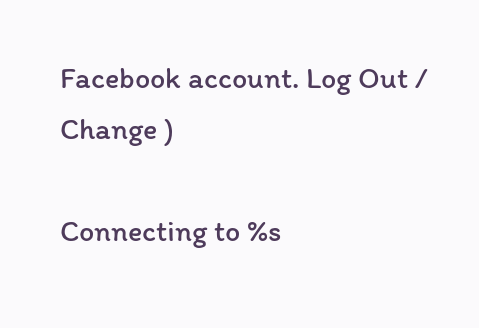Facebook account. Log Out /  Change )

Connecting to %s